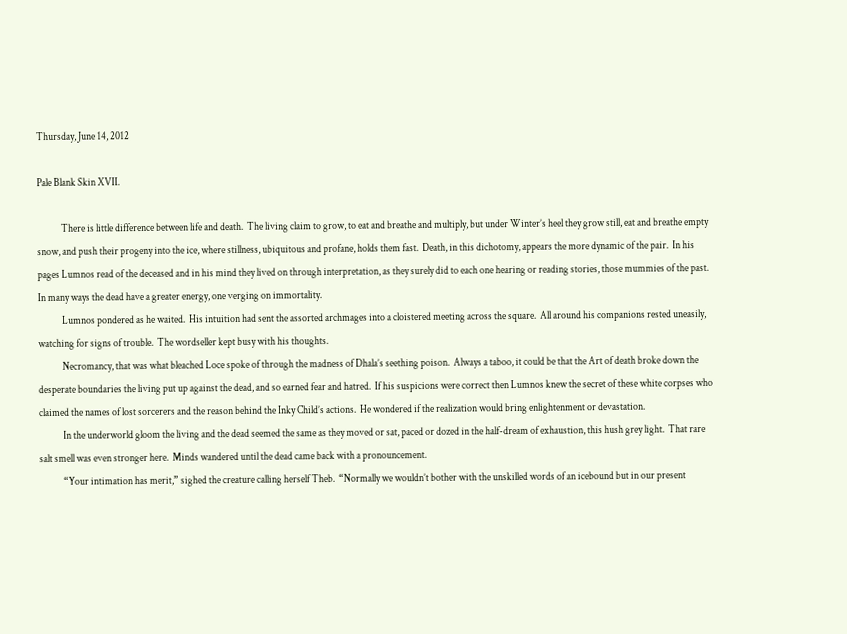Thursday, June 14, 2012

Pale Blank Skin XVII.

            There is little difference between life and death.  The living claim to grow, to eat and breathe and multiply, but under Winter’s heel they grow still, eat and breathe empty snow, and push their progeny into the ice, where stillness, ubiquitous and profane, holds them fast.  Death, in this dichotomy, appears the more dynamic of the pair.  In his pages Lumnos read of the deceased and in his mind they lived on through interpretation, as they surely did to each one hearing or reading stories, those mummies of the past.  In many ways the dead have a greater energy, one verging on immortality.
            Lumnos pondered as he waited.  His intuition had sent the assorted archmages into a cloistered meeting across the square.  All around his companions rested uneasily, watching for signs of trouble.  The wordseller kept busy with his thoughts.
            Necromancy, that was what bleached Loce spoke of through the madness of Dhala’s seething poison.  Always a taboo, it could be that the Art of death broke down the desperate boundaries the living put up against the dead, and so earned fear and hatred.  If his suspicions were correct then Lumnos knew the secret of these white corpses who claimed the names of lost sorcerers and the reason behind the Inky Child’s actions.  He wondered if the realization would bring enlightenment or devastation.
            In the underworld gloom the living and the dead seemed the same as they moved or sat, paced or dozed in the half-dream of exhaustion, this hush grey light.  That rare salt smell was even stronger here.  Minds wandered until the dead came back with a pronouncement.
            “Your intimation has merit,” sighed the creature calling herself Theb.  “Normally we wouldn’t bother with the unskilled words of an icebound but in our present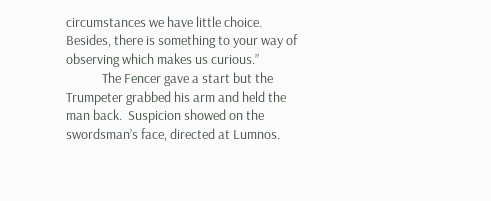circumstances we have little choice.  Besides, there is something to your way of observing which makes us curious.”
            The Fencer gave a start but the Trumpeter grabbed his arm and held the man back.  Suspicion showed on the swordsman’s face, directed at Lumnos.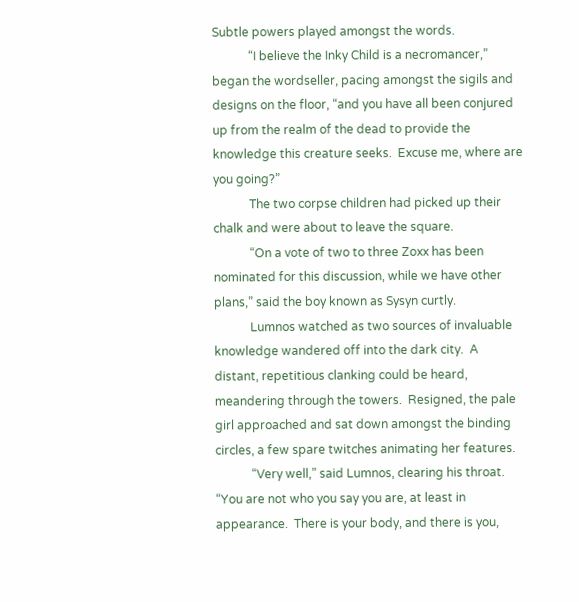Subtle powers played amongst the words.
            “I believe the Inky Child is a necromancer,” began the wordseller, pacing amongst the sigils and designs on the floor, “and you have all been conjured up from the realm of the dead to provide the knowledge this creature seeks.  Excuse me, where are you going?”
            The two corpse children had picked up their chalk and were about to leave the square.
            “On a vote of two to three Zoxx has been nominated for this discussion, while we have other plans,” said the boy known as Sysyn curtly.
            Lumnos watched as two sources of invaluable knowledge wandered off into the dark city.  A distant, repetitious clanking could be heard, meandering through the towers.  Resigned, the pale girl approached and sat down amongst the binding circles, a few spare twitches animating her features.
            “Very well,” said Lumnos, clearing his throat.  “You are not who you say you are, at least in appearance.  There is your body, and there is you,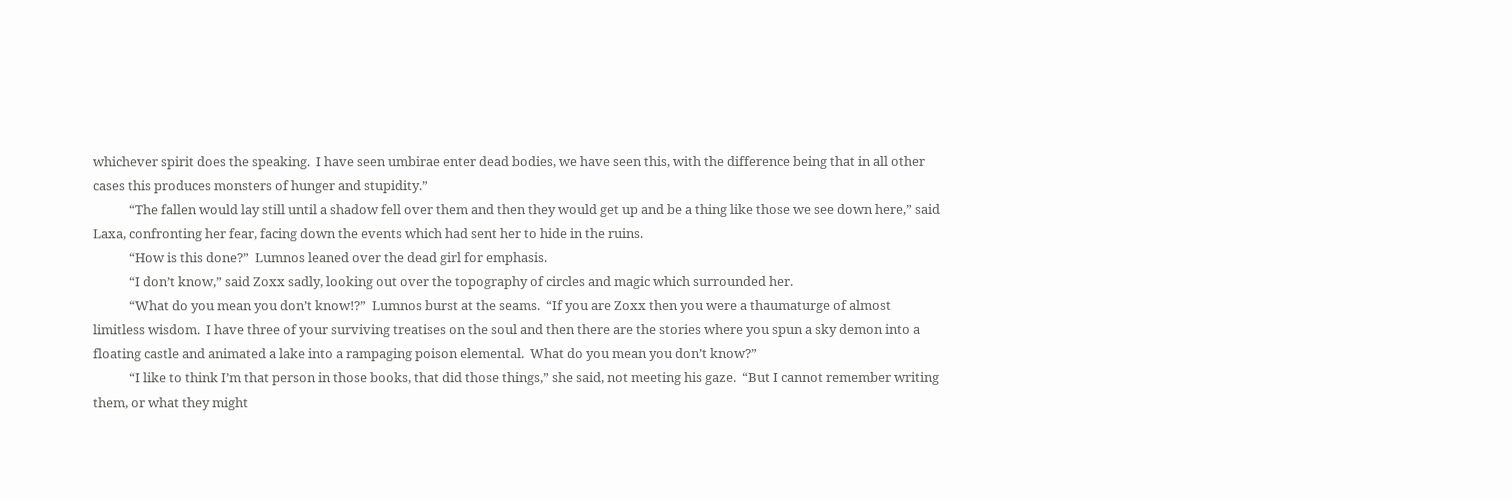whichever spirit does the speaking.  I have seen umbirae enter dead bodies, we have seen this, with the difference being that in all other cases this produces monsters of hunger and stupidity.”
            “The fallen would lay still until a shadow fell over them and then they would get up and be a thing like those we see down here,” said Laxa, confronting her fear, facing down the events which had sent her to hide in the ruins.
            “How is this done?”  Lumnos leaned over the dead girl for emphasis.
            “I don’t know,” said Zoxx sadly, looking out over the topography of circles and magic which surrounded her.
            “What do you mean you don’t know!?”  Lumnos burst at the seams.  “If you are Zoxx then you were a thaumaturge of almost limitless wisdom.  I have three of your surviving treatises on the soul and then there are the stories where you spun a sky demon into a floating castle and animated a lake into a rampaging poison elemental.  What do you mean you don’t know?”
            “I like to think I’m that person in those books, that did those things,” she said, not meeting his gaze.  “But I cannot remember writing them, or what they might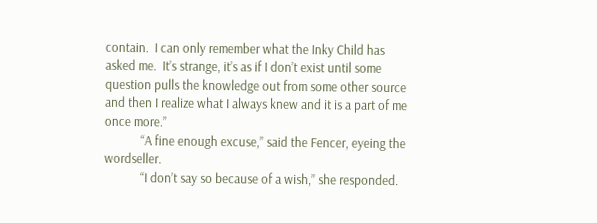contain.  I can only remember what the Inky Child has asked me.  It’s strange, it’s as if I don’t exist until some question pulls the knowledge out from some other source and then I realize what I always knew and it is a part of me once more.”
            “A fine enough excuse,” said the Fencer, eyeing the wordseller.
            “I don’t say so because of a wish,” she responded.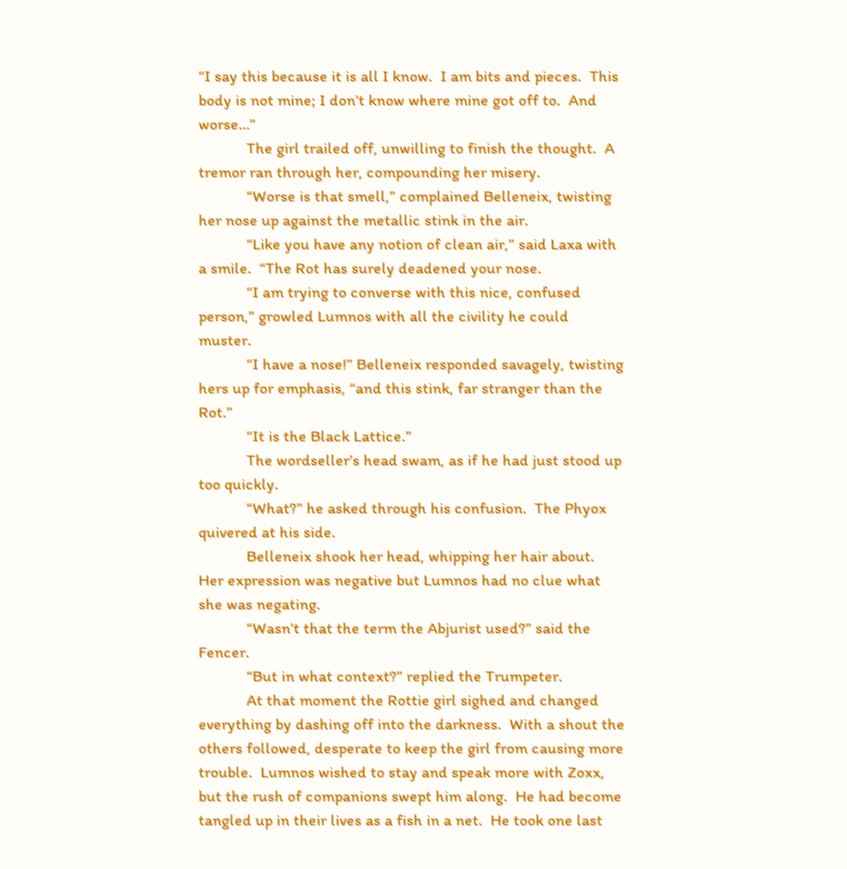“I say this because it is all I know.  I am bits and pieces.  This body is not mine; I don’t know where mine got off to.  And worse…”
            The girl trailed off, unwilling to finish the thought.  A tremor ran through her, compounding her misery.
            “Worse is that smell,” complained Belleneix, twisting her nose up against the metallic stink in the air.
            “Like you have any notion of clean air,” said Laxa with a smile.  “The Rot has surely deadened your nose.
            “I am trying to converse with this nice, confused person,” growled Lumnos with all the civility he could muster.
            “I have a nose!” Belleneix responded savagely, twisting hers up for emphasis, “and this stink, far stranger than the Rot.”
            “It is the Black Lattice.”
            The wordseller’s head swam, as if he had just stood up too quickly.
            “What?” he asked through his confusion.  The Phyox quivered at his side.
            Belleneix shook her head, whipping her hair about.  Her expression was negative but Lumnos had no clue what she was negating.
            “Wasn’t that the term the Abjurist used?” said the Fencer.
            “But in what context?” replied the Trumpeter.
            At that moment the Rottie girl sighed and changed everything by dashing off into the darkness.  With a shout the others followed, desperate to keep the girl from causing more trouble.  Lumnos wished to stay and speak more with Zoxx, but the rush of companions swept him along.  He had become tangled up in their lives as a fish in a net.  He took one last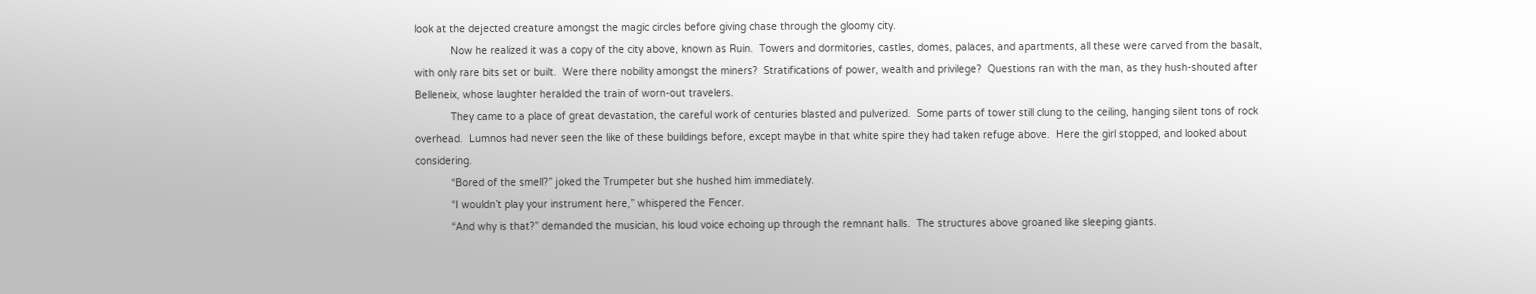look at the dejected creature amongst the magic circles before giving chase through the gloomy city.
            Now he realized it was a copy of the city above, known as Ruin.  Towers and dormitories, castles, domes, palaces, and apartments, all these were carved from the basalt, with only rare bits set or built.  Were there nobility amongst the miners?  Stratifications of power, wealth and privilege?  Questions ran with the man, as they hush-shouted after Belleneix, whose laughter heralded the train of worn-out travelers.
            They came to a place of great devastation, the careful work of centuries blasted and pulverized.  Some parts of tower still clung to the ceiling, hanging silent tons of rock overhead.  Lumnos had never seen the like of these buildings before, except maybe in that white spire they had taken refuge above.  Here the girl stopped, and looked about considering.
            “Bored of the smell?” joked the Trumpeter but she hushed him immediately.
            “I wouldn’t play your instrument here,” whispered the Fencer.
            “And why is that?” demanded the musician, his loud voice echoing up through the remnant halls.  The structures above groaned like sleeping giants.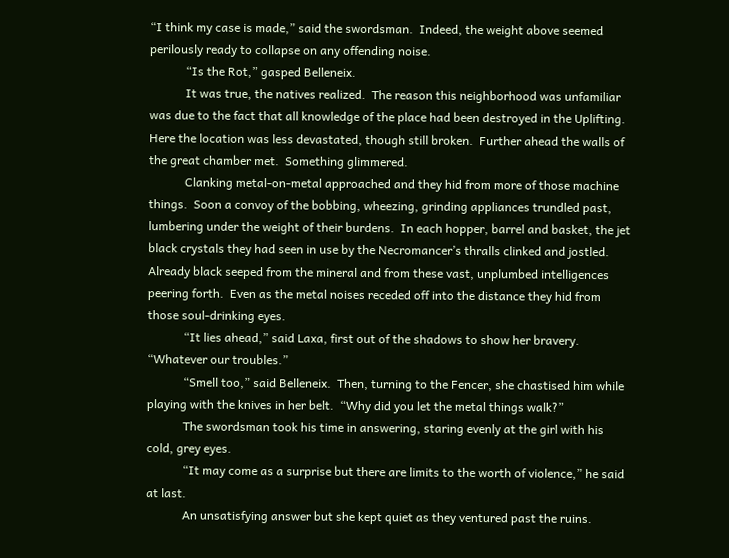“I think my case is made,” said the swordsman.  Indeed, the weight above seemed perilously ready to collapse on any offending noise.
            “Is the Rot,” gasped Belleneix.
            It was true, the natives realized.  The reason this neighborhood was unfamiliar was due to the fact that all knowledge of the place had been destroyed in the Uplifting.  Here the location was less devastated, though still broken.  Further ahead the walls of the great chamber met.  Something glimmered.
            Clanking metal-on-metal approached and they hid from more of those machine things.  Soon a convoy of the bobbing, wheezing, grinding appliances trundled past, lumbering under the weight of their burdens.  In each hopper, barrel and basket, the jet black crystals they had seen in use by the Necromancer’s thralls clinked and jostled.  Already black seeped from the mineral and from these vast, unplumbed intelligences peering forth.  Even as the metal noises receded off into the distance they hid from those soul-drinking eyes.
            “It lies ahead,” said Laxa, first out of the shadows to show her bravery.  “Whatever our troubles.”
            “Smell too,” said Belleneix.  Then, turning to the Fencer, she chastised him while playing with the knives in her belt.  “Why did you let the metal things walk?”
            The swordsman took his time in answering, staring evenly at the girl with his cold, grey eyes.
            “It may come as a surprise but there are limits to the worth of violence,” he said at last.
            An unsatisfying answer but she kept quiet as they ventured past the ruins.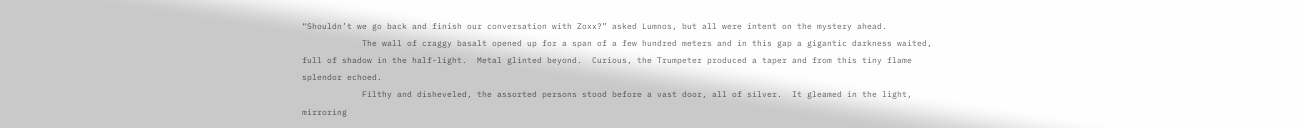“Shouldn’t we go back and finish our conversation with Zoxx?” asked Lumnos, but all were intent on the mystery ahead.
            The wall of craggy basalt opened up for a span of a few hundred meters and in this gap a gigantic darkness waited, full of shadow in the half-light.  Metal glinted beyond.  Curious, the Trumpeter produced a taper and from this tiny flame splendor echoed.
            Filthy and disheveled, the assorted persons stood before a vast door, all of silver.  It gleamed in the light, mirroring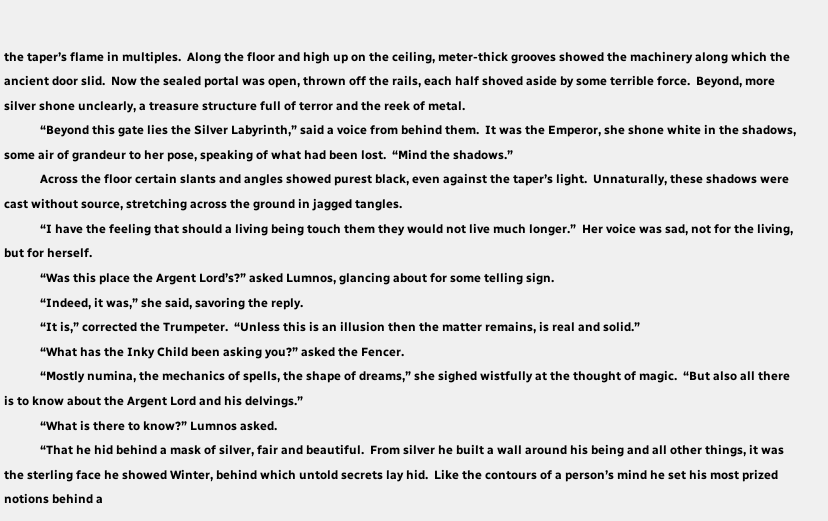the taper’s flame in multiples.  Along the floor and high up on the ceiling, meter-thick grooves showed the machinery along which the ancient door slid.  Now the sealed portal was open, thrown off the rails, each half shoved aside by some terrible force.  Beyond, more silver shone unclearly, a treasure structure full of terror and the reek of metal.
            “Beyond this gate lies the Silver Labyrinth,” said a voice from behind them.  It was the Emperor, she shone white in the shadows, some air of grandeur to her pose, speaking of what had been lost.  “Mind the shadows.”
            Across the floor certain slants and angles showed purest black, even against the taper’s light.  Unnaturally, these shadows were cast without source, stretching across the ground in jagged tangles.
            “I have the feeling that should a living being touch them they would not live much longer.”  Her voice was sad, not for the living, but for herself.
            “Was this place the Argent Lord’s?” asked Lumnos, glancing about for some telling sign.
            “Indeed, it was,” she said, savoring the reply.
            “It is,” corrected the Trumpeter.  “Unless this is an illusion then the matter remains, is real and solid.”
            “What has the Inky Child been asking you?” asked the Fencer.
            “Mostly numina, the mechanics of spells, the shape of dreams,” she sighed wistfully at the thought of magic.  “But also all there is to know about the Argent Lord and his delvings.”
            “What is there to know?” Lumnos asked.
            “That he hid behind a mask of silver, fair and beautiful.  From silver he built a wall around his being and all other things, it was the sterling face he showed Winter, behind which untold secrets lay hid.  Like the contours of a person’s mind he set his most prized notions behind a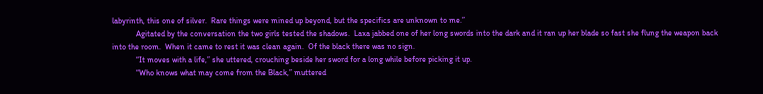labyrinth, this one of silver.  Rare things were mined up beyond, but the specifics are unknown to me.”
            Agitated by the conversation the two girls tested the shadows.  Laxa jabbed one of her long swords into the dark and it ran up her blade so fast she flung the weapon back into the room.  When it came to rest it was clean again.  Of the black there was no sign.
            “It moves with a life,” she uttered, crouching beside her sword for a long while before picking it up.
            “Who knows what may come from the Black,” muttered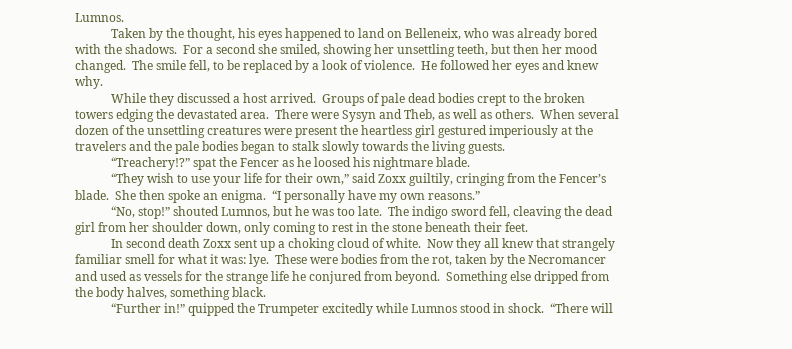Lumnos.
            Taken by the thought, his eyes happened to land on Belleneix, who was already bored with the shadows.  For a second she smiled, showing her unsettling teeth, but then her mood changed.  The smile fell, to be replaced by a look of violence.  He followed her eyes and knew why.
            While they discussed a host arrived.  Groups of pale dead bodies crept to the broken towers edging the devastated area.  There were Sysyn and Theb, as well as others.  When several dozen of the unsettling creatures were present the heartless girl gestured imperiously at the travelers and the pale bodies began to stalk slowly towards the living guests.
            “Treachery!?” spat the Fencer as he loosed his nightmare blade.
            “They wish to use your life for their own,” said Zoxx guiltily, cringing from the Fencer’s blade.  She then spoke an enigma.  “I personally have my own reasons.”
            “No, stop!” shouted Lumnos, but he was too late.  The indigo sword fell, cleaving the dead girl from her shoulder down, only coming to rest in the stone beneath their feet.
            In second death Zoxx sent up a choking cloud of white.  Now they all knew that strangely familiar smell for what it was: lye.  These were bodies from the rot, taken by the Necromancer and used as vessels for the strange life he conjured from beyond.  Something else dripped from the body halves, something black.
            “Further in!” quipped the Trumpeter excitedly while Lumnos stood in shock.  “There will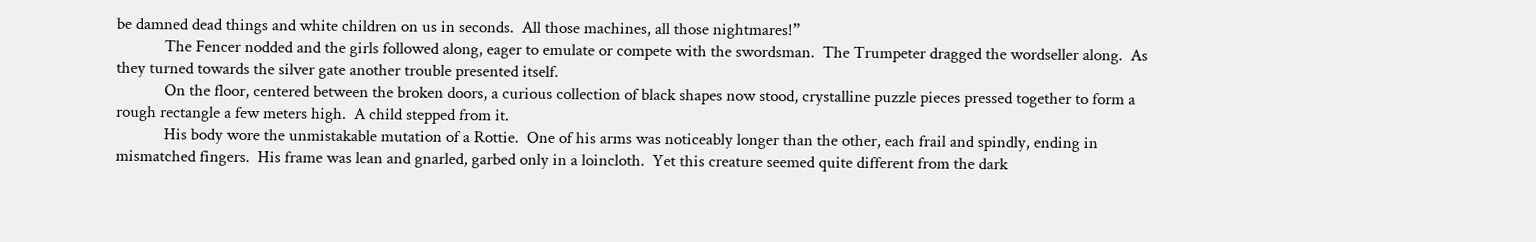be damned dead things and white children on us in seconds.  All those machines, all those nightmares!”
            The Fencer nodded and the girls followed along, eager to emulate or compete with the swordsman.  The Trumpeter dragged the wordseller along.  As they turned towards the silver gate another trouble presented itself.
            On the floor, centered between the broken doors, a curious collection of black shapes now stood, crystalline puzzle pieces pressed together to form a rough rectangle a few meters high.  A child stepped from it.
            His body wore the unmistakable mutation of a Rottie.  One of his arms was noticeably longer than the other, each frail and spindly, ending in mismatched fingers.  His frame was lean and gnarled, garbed only in a loincloth.  Yet this creature seemed quite different from the dark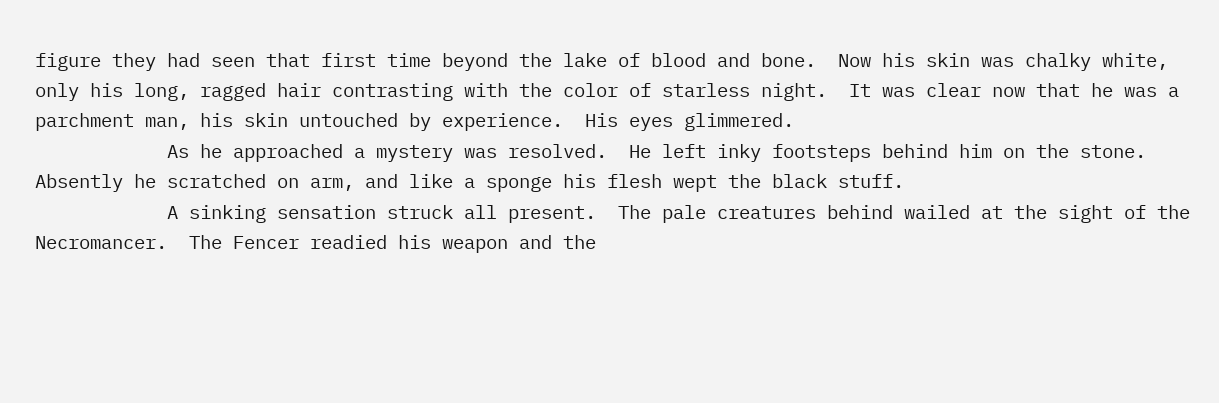figure they had seen that first time beyond the lake of blood and bone.  Now his skin was chalky white, only his long, ragged hair contrasting with the color of starless night.  It was clear now that he was a parchment man, his skin untouched by experience.  His eyes glimmered.
            As he approached a mystery was resolved.  He left inky footsteps behind him on the stone.  Absently he scratched on arm, and like a sponge his flesh wept the black stuff.
            A sinking sensation struck all present.  The pale creatures behind wailed at the sight of the Necromancer.  The Fencer readied his weapon and the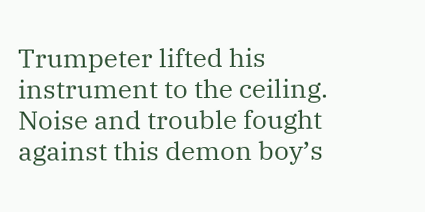Trumpeter lifted his instrument to the ceiling.  Noise and trouble fought against this demon boy’s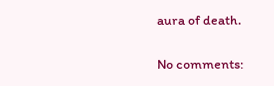aura of death.

No comments: